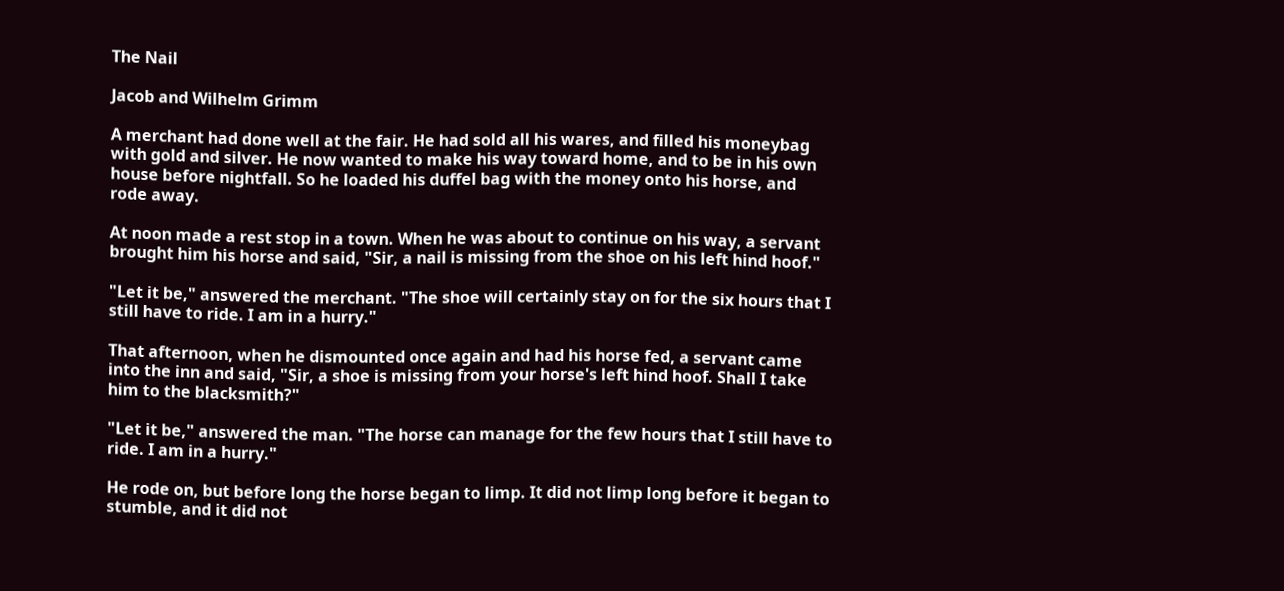The Nail

Jacob and Wilhelm Grimm

A merchant had done well at the fair. He had sold all his wares, and filled his moneybag with gold and silver. He now wanted to make his way toward home, and to be in his own house before nightfall. So he loaded his duffel bag with the money onto his horse, and rode away.

At noon made a rest stop in a town. When he was about to continue on his way, a servant brought him his horse and said, "Sir, a nail is missing from the shoe on his left hind hoof."

"Let it be," answered the merchant. "The shoe will certainly stay on for the six hours that I still have to ride. I am in a hurry."

That afternoon, when he dismounted once again and had his horse fed, a servant came into the inn and said, "Sir, a shoe is missing from your horse's left hind hoof. Shall I take him to the blacksmith?"

"Let it be," answered the man. "The horse can manage for the few hours that I still have to ride. I am in a hurry."

He rode on, but before long the horse began to limp. It did not limp long before it began to stumble, and it did not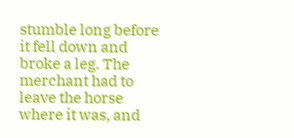stumble long before it fell down and broke a leg. The merchant had to leave the horse where it was, and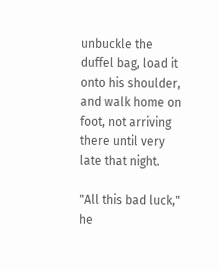unbuckle the duffel bag, load it onto his shoulder, and walk home on foot, not arriving there until very late that night.

"All this bad luck," he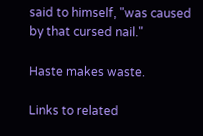said to himself, "was caused by that cursed nail."

Haste makes waste.

Links to related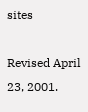sites

Revised April 23, 2001.